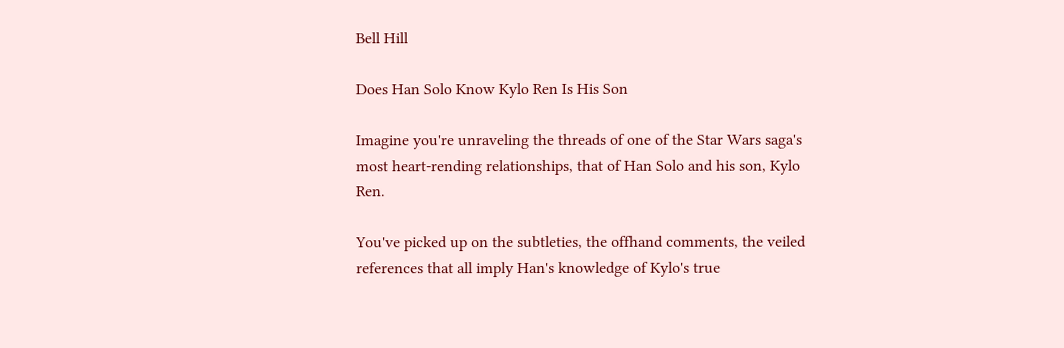Bell Hill

Does Han Solo Know Kylo Ren Is His Son

Imagine you're unraveling the threads of one of the Star Wars saga's most heart-rending relationships, that of Han Solo and his son, Kylo Ren.

You've picked up on the subtleties, the offhand comments, the veiled references that all imply Han's knowledge of Kylo's true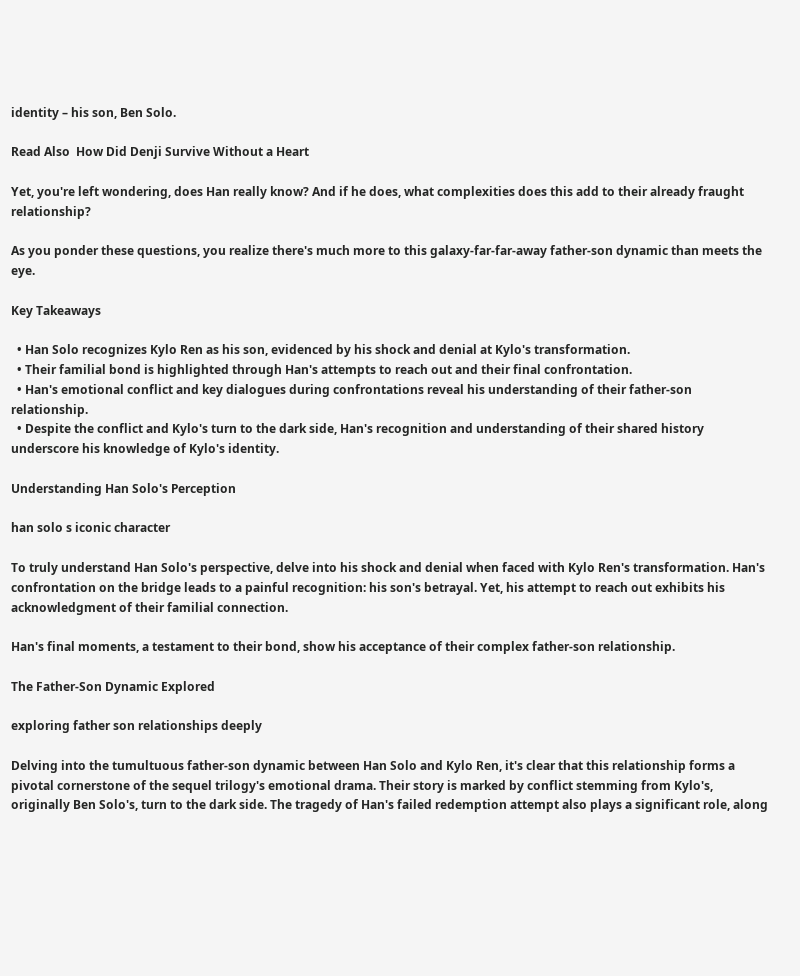identity – his son, Ben Solo.

Read Also  How Did Denji Survive Without a Heart

Yet, you're left wondering, does Han really know? And if he does, what complexities does this add to their already fraught relationship?

As you ponder these questions, you realize there's much more to this galaxy-far-far-away father-son dynamic than meets the eye.

Key Takeaways

  • Han Solo recognizes Kylo Ren as his son, evidenced by his shock and denial at Kylo's transformation.
  • Their familial bond is highlighted through Han's attempts to reach out and their final confrontation.
  • Han's emotional conflict and key dialogues during confrontations reveal his understanding of their father-son relationship.
  • Despite the conflict and Kylo's turn to the dark side, Han's recognition and understanding of their shared history underscore his knowledge of Kylo's identity.

Understanding Han Solo's Perception

han solo s iconic character

To truly understand Han Solo's perspective, delve into his shock and denial when faced with Kylo Ren's transformation. Han's confrontation on the bridge leads to a painful recognition: his son's betrayal. Yet, his attempt to reach out exhibits his acknowledgment of their familial connection.

Han's final moments, a testament to their bond, show his acceptance of their complex father-son relationship.

The Father-Son Dynamic Explored

exploring father son relationships deeply

Delving into the tumultuous father-son dynamic between Han Solo and Kylo Ren, it's clear that this relationship forms a pivotal cornerstone of the sequel trilogy's emotional drama. Their story is marked by conflict stemming from Kylo's, originally Ben Solo's, turn to the dark side. The tragedy of Han's failed redemption attempt also plays a significant role, along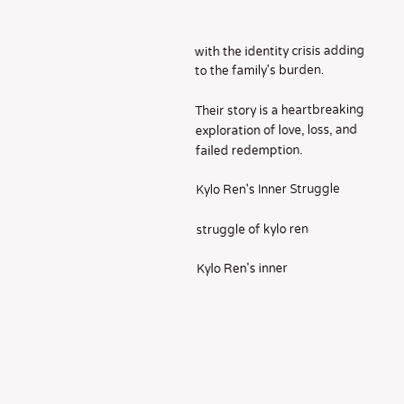with the identity crisis adding to the family's burden.

Their story is a heartbreaking exploration of love, loss, and failed redemption.

Kylo Ren's Inner Struggle

struggle of kylo ren

Kylo Ren's inner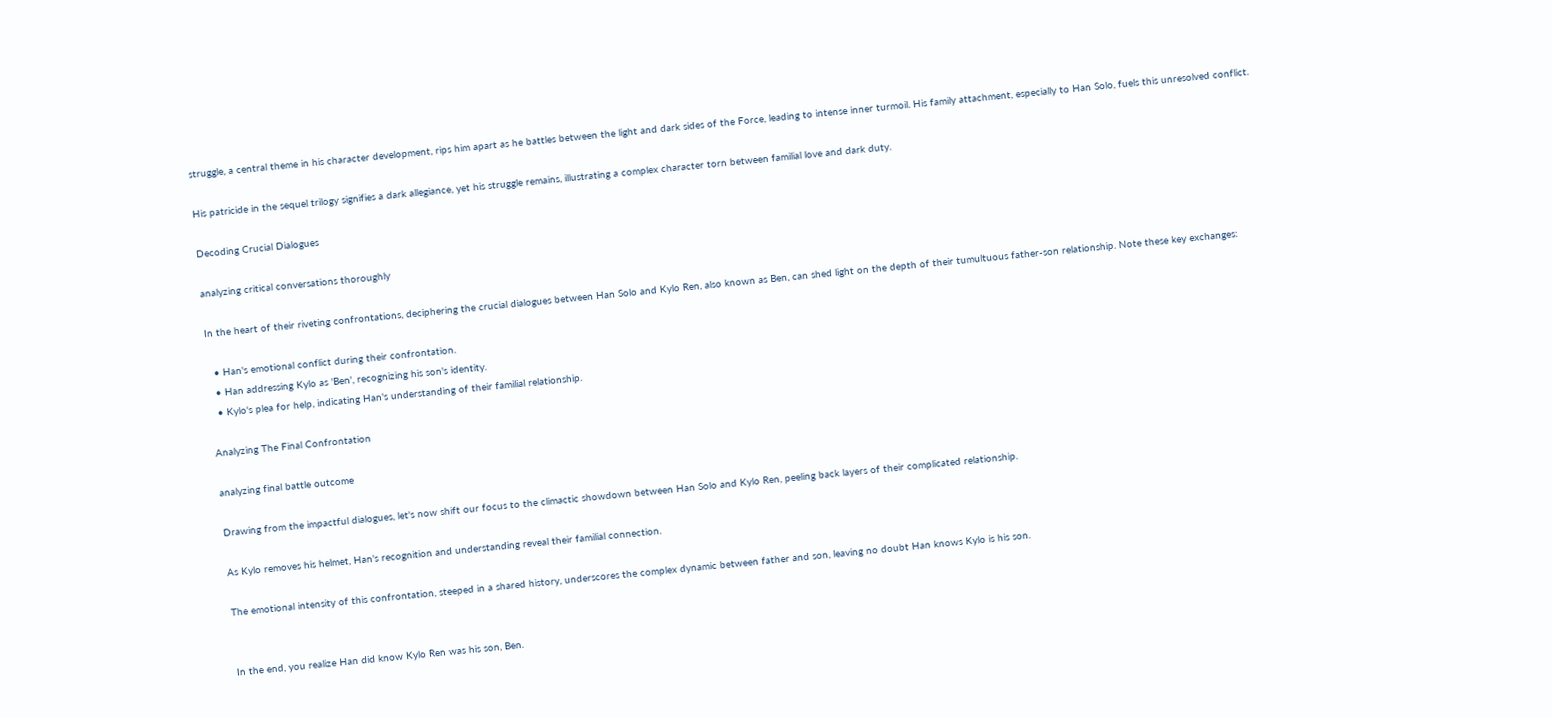struggle, a central theme in his character development, rips him apart as he battles between the light and dark sides of the Force, leading to intense inner turmoil. His family attachment, especially to Han Solo, fuels this unresolved conflict.

His patricide in the sequel trilogy signifies a dark allegiance, yet his struggle remains, illustrating a complex character torn between familial love and dark duty.

Decoding Crucial Dialogues

analyzing critical conversations thoroughly

In the heart of their riveting confrontations, deciphering the crucial dialogues between Han Solo and Kylo Ren, also known as Ben, can shed light on the depth of their tumultuous father-son relationship. Note these key exchanges:

  • Han's emotional conflict during their confrontation.
  • Han addressing Kylo as 'Ben', recognizing his son's identity.
  • Kylo's plea for help, indicating Han's understanding of their familial relationship.

Analyzing The Final Confrontation

analyzing final battle outcome

Drawing from the impactful dialogues, let's now shift our focus to the climactic showdown between Han Solo and Kylo Ren, peeling back layers of their complicated relationship.

As Kylo removes his helmet, Han's recognition and understanding reveal their familial connection.

The emotional intensity of this confrontation, steeped in a shared history, underscores the complex dynamic between father and son, leaving no doubt Han knows Kylo is his son.


In the end, you realize Han did know Kylo Ren was his son, Ben.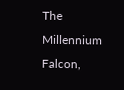The Millennium Falcon,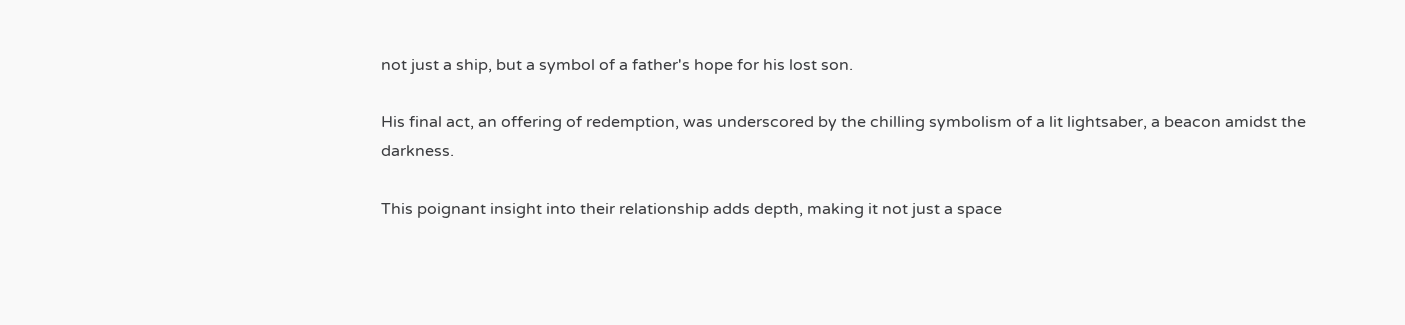not just a ship, but a symbol of a father's hope for his lost son.

His final act, an offering of redemption, was underscored by the chilling symbolism of a lit lightsaber, a beacon amidst the darkness.

This poignant insight into their relationship adds depth, making it not just a space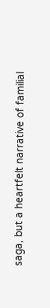saga, but a heartfelt narrative of familial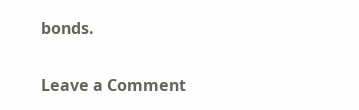bonds.

Leave a Comment